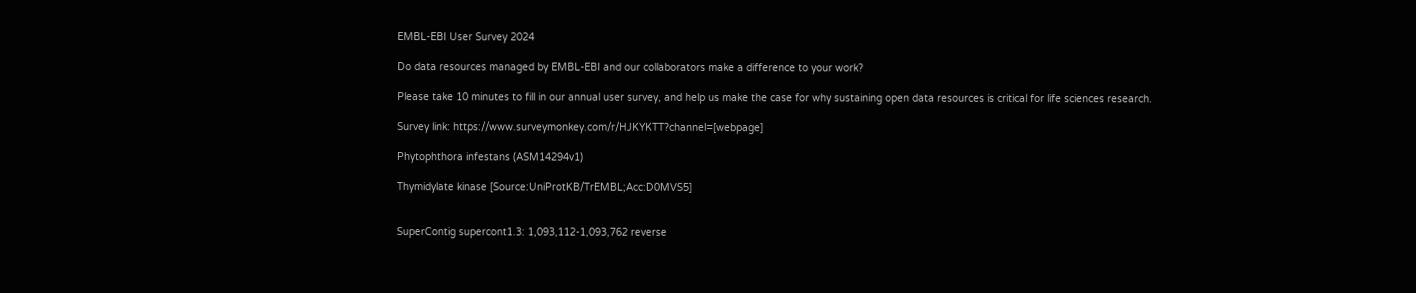EMBL-EBI User Survey 2024

Do data resources managed by EMBL-EBI and our collaborators make a difference to your work?

Please take 10 minutes to fill in our annual user survey, and help us make the case for why sustaining open data resources is critical for life sciences research.

Survey link: https://www.surveymonkey.com/r/HJKYKTT?channel=[webpage]

Phytophthora infestans (ASM14294v1)

Thymidylate kinase [Source:UniProtKB/TrEMBL;Acc:D0MVS5]


SuperContig supercont1.3: 1,093,112-1,093,762 reverse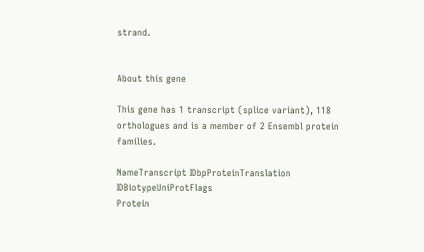strand.


About this gene

This gene has 1 transcript (splice variant), 118 orthologues and is a member of 2 Ensembl protein families.

NameTranscript IDbpProteinTranslation IDBiotypeUniProtFlags
Protein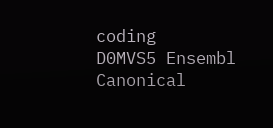coding
D0MVS5 Ensembl Canonical